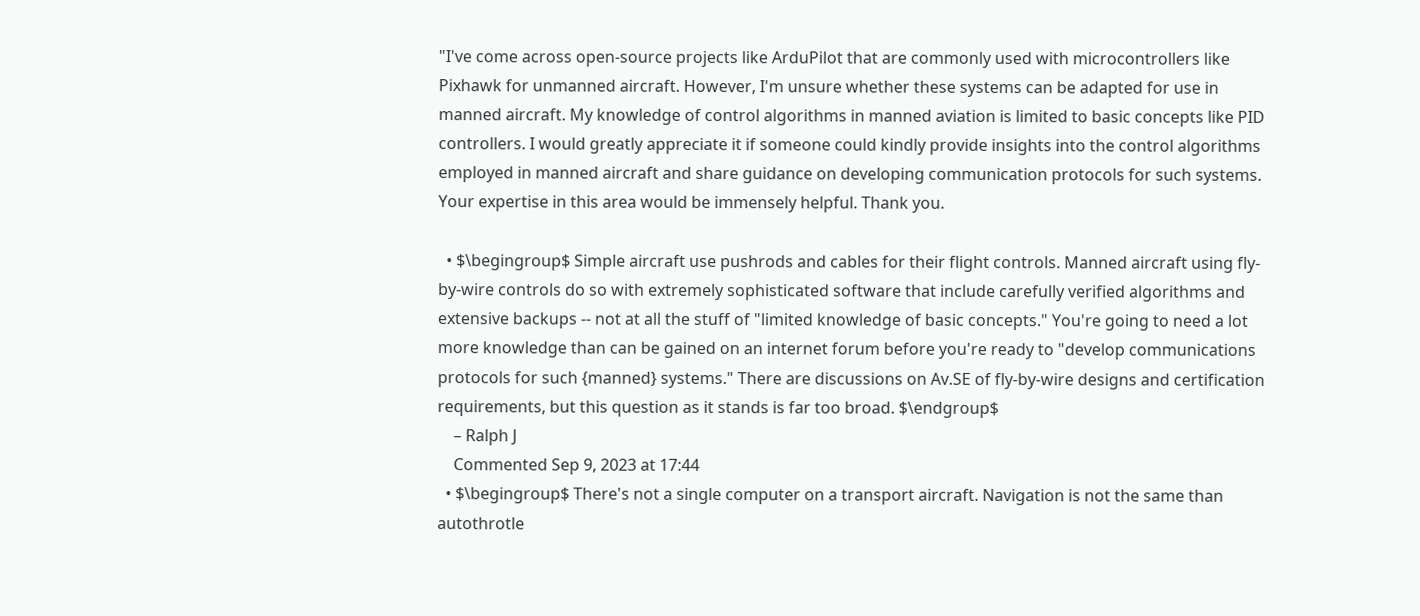"I've come across open-source projects like ArduPilot that are commonly used with microcontrollers like Pixhawk for unmanned aircraft. However, I'm unsure whether these systems can be adapted for use in manned aircraft. My knowledge of control algorithms in manned aviation is limited to basic concepts like PID controllers. I would greatly appreciate it if someone could kindly provide insights into the control algorithms employed in manned aircraft and share guidance on developing communication protocols for such systems. Your expertise in this area would be immensely helpful. Thank you.

  • $\begingroup$ Simple aircraft use pushrods and cables for their flight controls. Manned aircraft using fly-by-wire controls do so with extremely sophisticated software that include carefully verified algorithms and extensive backups -- not at all the stuff of "limited knowledge of basic concepts." You're going to need a lot more knowledge than can be gained on an internet forum before you're ready to "develop communications protocols for such {manned} systems." There are discussions on Av.SE of fly-by-wire designs and certification requirements, but this question as it stands is far too broad. $\endgroup$
    – Ralph J
    Commented Sep 9, 2023 at 17:44
  • $\begingroup$ There's not a single computer on a transport aircraft. Navigation is not the same than autothrotle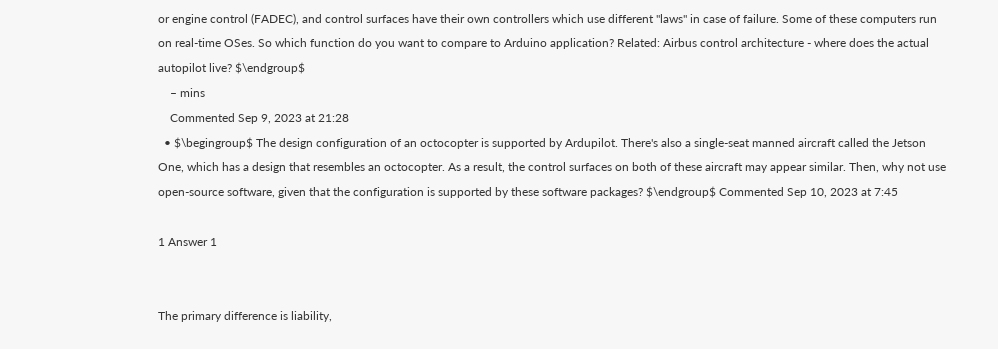or engine control (FADEC), and control surfaces have their own controllers which use different "laws" in case of failure. Some of these computers run on real-time OSes. So which function do you want to compare to Arduino application? Related: Airbus control architecture - where does the actual autopilot live? $\endgroup$
    – mins
    Commented Sep 9, 2023 at 21:28
  • $\begingroup$ The design configuration of an octocopter is supported by Ardupilot. There's also a single-seat manned aircraft called the Jetson One, which has a design that resembles an octocopter. As a result, the control surfaces on both of these aircraft may appear similar. Then, why not use open-source software, given that the configuration is supported by these software packages? $\endgroup$ Commented Sep 10, 2023 at 7:45

1 Answer 1


The primary difference is liability,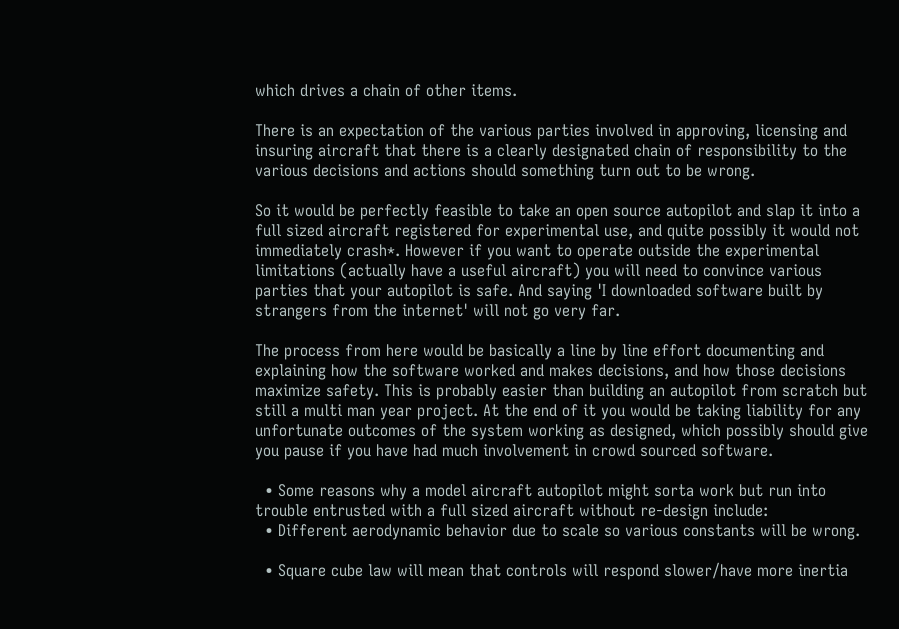which drives a chain of other items.

There is an expectation of the various parties involved in approving, licensing and insuring aircraft that there is a clearly designated chain of responsibility to the various decisions and actions should something turn out to be wrong.

So it would be perfectly feasible to take an open source autopilot and slap it into a full sized aircraft registered for experimental use, and quite possibly it would not immediately crash*. However if you want to operate outside the experimental limitations (actually have a useful aircraft) you will need to convince various parties that your autopilot is safe. And saying 'I downloaded software built by strangers from the internet' will not go very far.

The process from here would be basically a line by line effort documenting and explaining how the software worked and makes decisions, and how those decisions maximize safety. This is probably easier than building an autopilot from scratch but still a multi man year project. At the end of it you would be taking liability for any unfortunate outcomes of the system working as designed, which possibly should give you pause if you have had much involvement in crowd sourced software.

  • Some reasons why a model aircraft autopilot might sorta work but run into trouble entrusted with a full sized aircraft without re-design include:
  • Different aerodynamic behavior due to scale so various constants will be wrong.

  • Square cube law will mean that controls will respond slower/have more inertia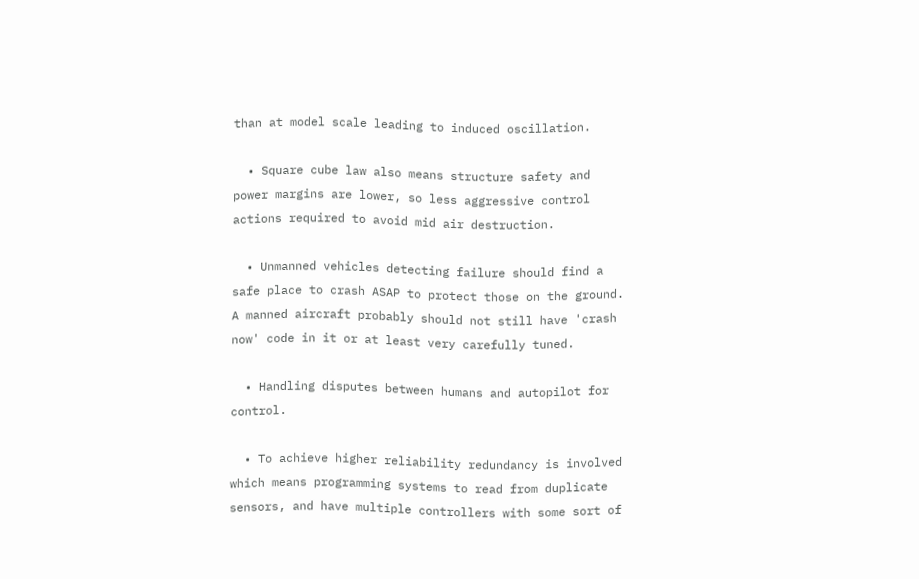than at model scale leading to induced oscillation.

  • Square cube law also means structure safety and power margins are lower, so less aggressive control actions required to avoid mid air destruction.

  • Unmanned vehicles detecting failure should find a safe place to crash ASAP to protect those on the ground. A manned aircraft probably should not still have 'crash now' code in it or at least very carefully tuned.

  • Handling disputes between humans and autopilot for control.

  • To achieve higher reliability redundancy is involved which means programming systems to read from duplicate sensors, and have multiple controllers with some sort of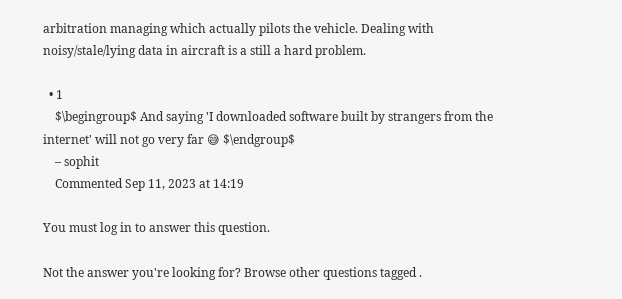arbitration managing which actually pilots the vehicle. Dealing with noisy/stale/lying data in aircraft is a still a hard problem.

  • 1
    $\begingroup$ And saying 'I downloaded software built by strangers from the internet' will not go very far 😅 $\endgroup$
    – sophit
    Commented Sep 11, 2023 at 14:19

You must log in to answer this question.

Not the answer you're looking for? Browse other questions tagged .